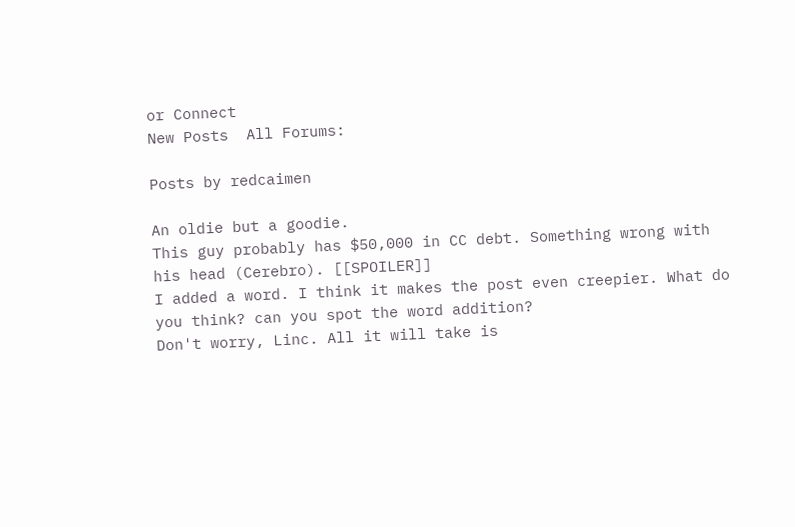or Connect
New Posts  All Forums:

Posts by redcaimen

An oldie but a goodie.
This guy probably has $50,000 in CC debt. Something wrong with his head (Cerebro). [[SPOILER]]
I added a word. I think it makes the post even creepier. What do you think? can you spot the word addition?
Don't worry, Linc. All it will take is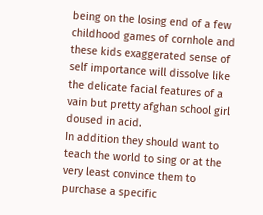being on the losing end of a few childhood games of cornhole and these kids exaggerated sense of self importance will dissolve like the delicate facial features of a vain but pretty afghan school girl doused in acid.
In addition they should want to teach the world to sing or at the very least convince them to purchase a specific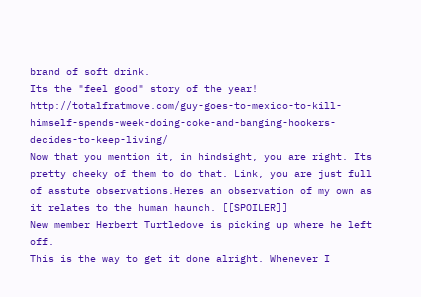brand of soft drink.
Its the "feel good" story of the year! http://totalfratmove.com/guy-goes-to-mexico-to-kill-himself-spends-week-doing-coke-and-banging-hookers-decides-to-keep-living/
Now that you mention it, in hindsight, you are right. Its pretty cheeky of them to do that. Link, you are just full of asstute observations.Heres an observation of my own as it relates to the human haunch. [[SPOILER]]
New member Herbert Turtledove is picking up where he left off.
This is the way to get it done alright. Whenever I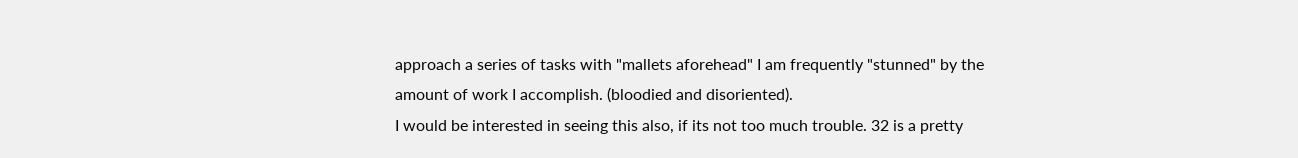approach a series of tasks with "mallets aforehead" I am frequently "stunned" by the amount of work I accomplish. (bloodied and disoriented).
I would be interested in seeing this also, if its not too much trouble. 32 is a pretty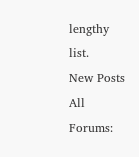lengthy list.
New Posts  All Forums: